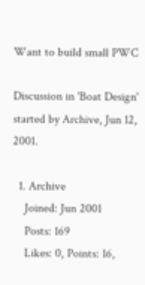Want to build small PWC

Discussion in 'Boat Design' started by Archive, Jun 12, 2001.

  1. Archive
    Joined: Jun 2001
    Posts: 169
    Likes: 0, Points: 16,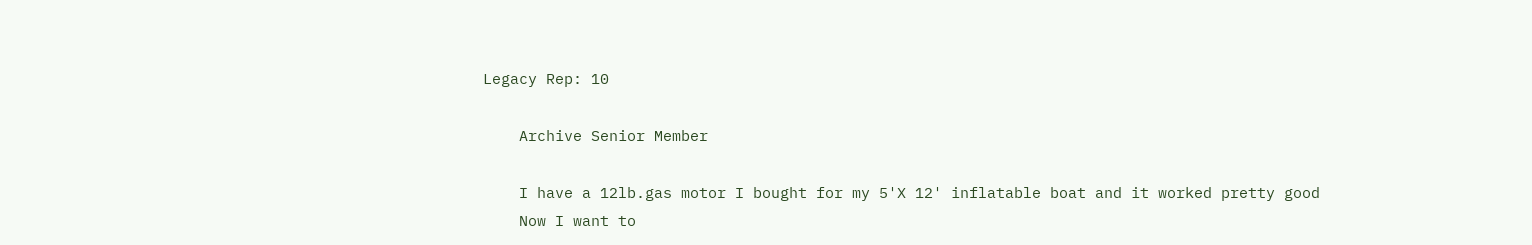Legacy Rep: 10

    Archive Senior Member

    I have a 12lb.gas motor I bought for my 5'X 12' inflatable boat and it worked pretty good
    Now I want to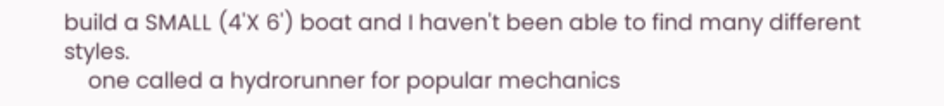build a SMALL (4'X 6') boat and I haven't been able to find many different styles.
    one called a hydrorunner for popular mechanics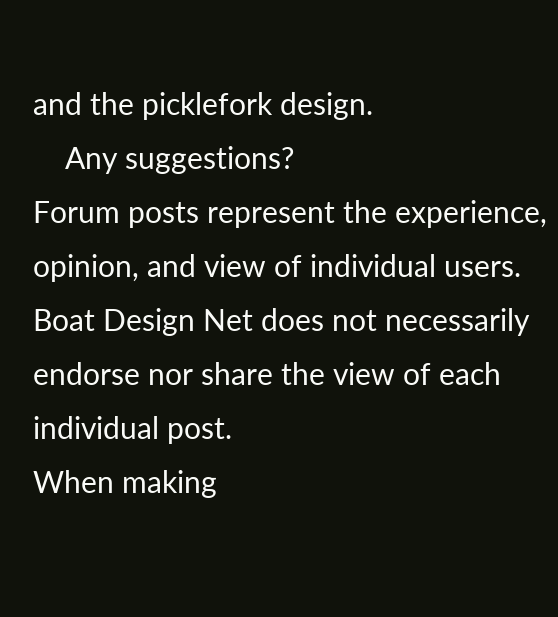and the picklefork design.
    Any suggestions?
Forum posts represent the experience, opinion, and view of individual users. Boat Design Net does not necessarily endorse nor share the view of each individual post.
When making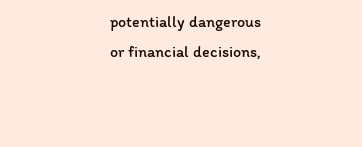potentially dangerous or financial decisions,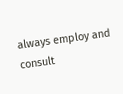always employ and consult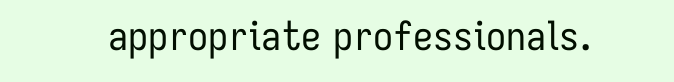appropriate professionals.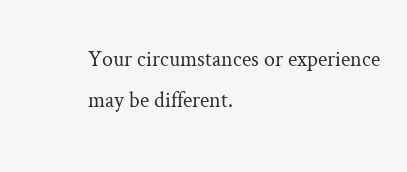Your circumstances or experience may be different.